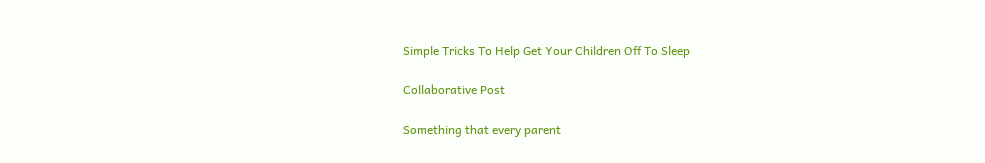Simple Tricks To Help Get Your Children Off To Sleep

Collaborative Post

Something that every parent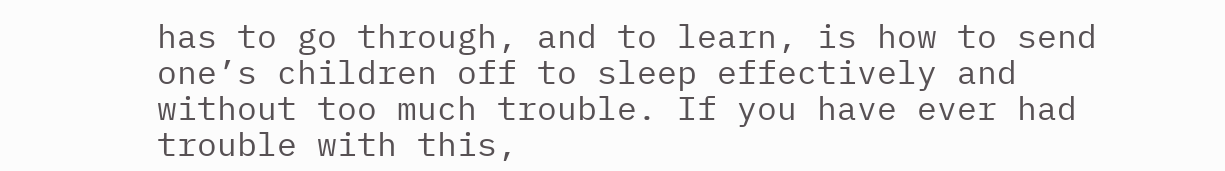has to go through, and to learn, is how to send one’s children off to sleep effectively and without too much trouble. If you have ever had trouble with this,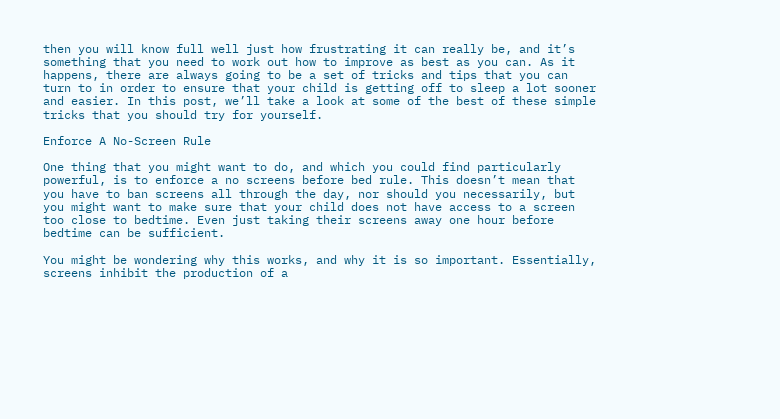then you will know full well just how frustrating it can really be, and it’s something that you need to work out how to improve as best as you can. As it happens, there are always going to be a set of tricks and tips that you can turn to in order to ensure that your child is getting off to sleep a lot sooner and easier. In this post, we’ll take a look at some of the best of these simple tricks that you should try for yourself.

Enforce A No-Screen Rule

One thing that you might want to do, and which you could find particularly powerful, is to enforce a no screens before bed rule. This doesn’t mean that you have to ban screens all through the day, nor should you necessarily, but you might want to make sure that your child does not have access to a screen too close to bedtime. Even just taking their screens away one hour before bedtime can be sufficient.

You might be wondering why this works, and why it is so important. Essentially, screens inhibit the production of a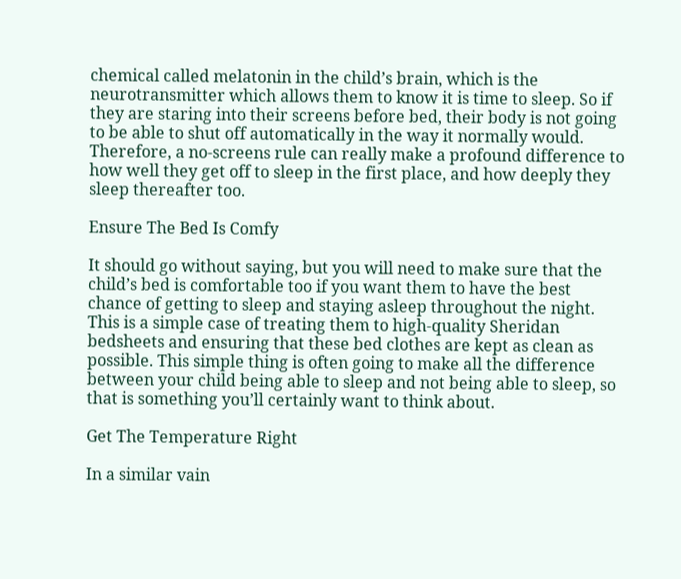chemical called melatonin in the child’s brain, which is the neurotransmitter which allows them to know it is time to sleep. So if they are staring into their screens before bed, their body is not going to be able to shut off automatically in the way it normally would. Therefore, a no-screens rule can really make a profound difference to how well they get off to sleep in the first place, and how deeply they sleep thereafter too.

Ensure The Bed Is Comfy

It should go without saying, but you will need to make sure that the child’s bed is comfortable too if you want them to have the best chance of getting to sleep and staying asleep throughout the night. This is a simple case of treating them to high-quality Sheridan bedsheets and ensuring that these bed clothes are kept as clean as possible. This simple thing is often going to make all the difference between your child being able to sleep and not being able to sleep, so that is something you’ll certainly want to think about.

Get The Temperature Right

In a similar vain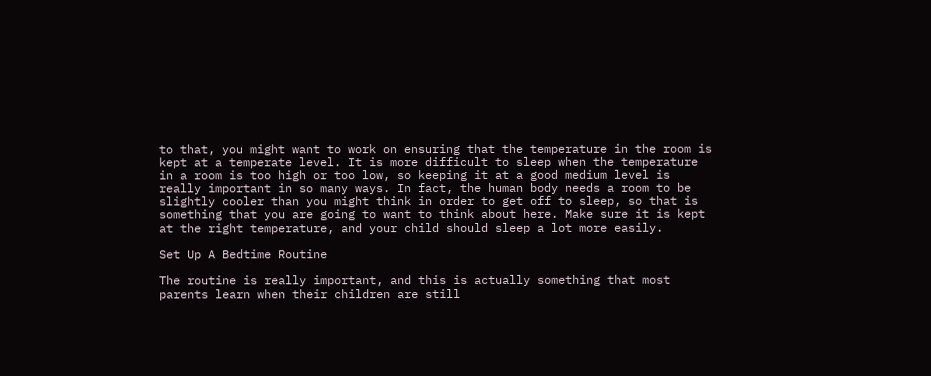to that, you might want to work on ensuring that the temperature in the room is kept at a temperate level. It is more difficult to sleep when the temperature in a room is too high or too low, so keeping it at a good medium level is really important in so many ways. In fact, the human body needs a room to be slightly cooler than you might think in order to get off to sleep, so that is something that you are going to want to think about here. Make sure it is kept at the right temperature, and your child should sleep a lot more easily.

Set Up A Bedtime Routine

The routine is really important, and this is actually something that most parents learn when their children are still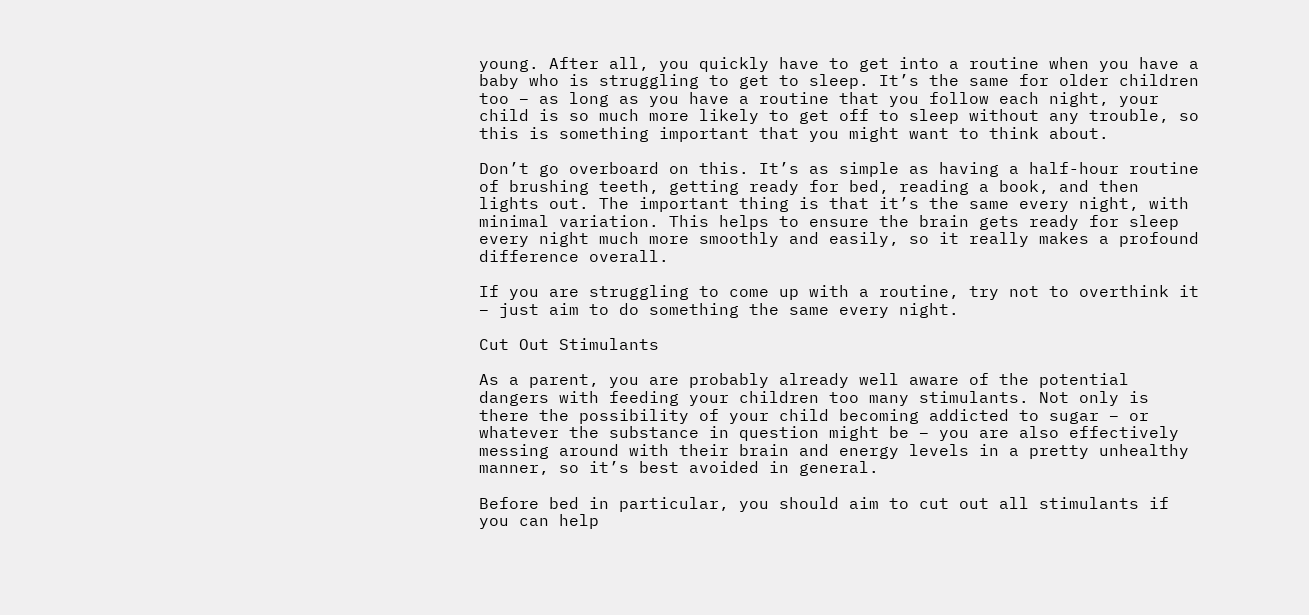young. After all, you quickly have to get into a routine when you have a baby who is struggling to get to sleep. It’s the same for older children too – as long as you have a routine that you follow each night, your child is so much more likely to get off to sleep without any trouble, so this is something important that you might want to think about.

Don’t go overboard on this. It’s as simple as having a half-hour routine of brushing teeth, getting ready for bed, reading a book, and then lights out. The important thing is that it’s the same every night, with minimal variation. This helps to ensure the brain gets ready for sleep every night much more smoothly and easily, so it really makes a profound difference overall.

If you are struggling to come up with a routine, try not to overthink it – just aim to do something the same every night.

Cut Out Stimulants

As a parent, you are probably already well aware of the potential dangers with feeding your children too many stimulants. Not only is there the possibility of your child becoming addicted to sugar – or whatever the substance in question might be – you are also effectively messing around with their brain and energy levels in a pretty unhealthy manner, so it’s best avoided in general.

Before bed in particular, you should aim to cut out all stimulants if you can help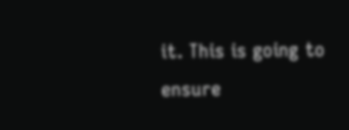it. This is going to ensure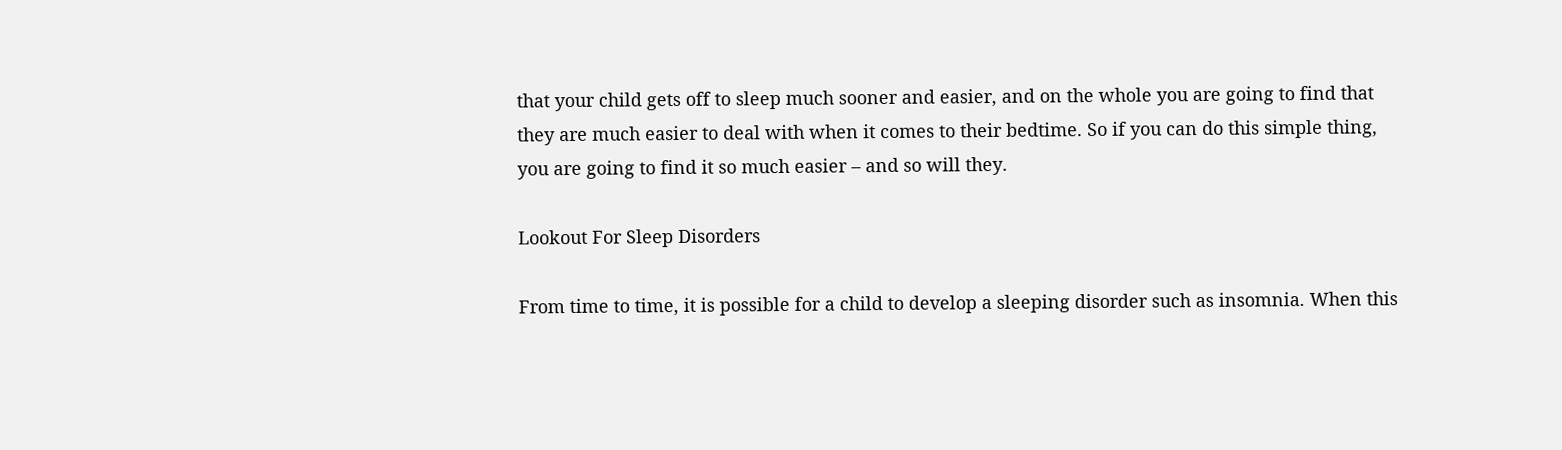that your child gets off to sleep much sooner and easier, and on the whole you are going to find that they are much easier to deal with when it comes to their bedtime. So if you can do this simple thing, you are going to find it so much easier – and so will they.

Lookout For Sleep Disorders

From time to time, it is possible for a child to develop a sleeping disorder such as insomnia. When this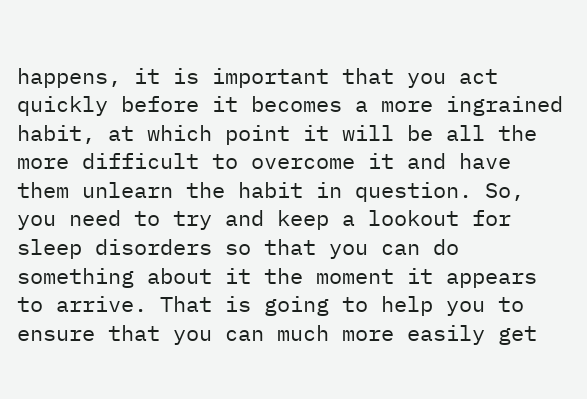happens, it is important that you act quickly before it becomes a more ingrained habit, at which point it will be all the more difficult to overcome it and have them unlearn the habit in question. So, you need to try and keep a lookout for sleep disorders so that you can do something about it the moment it appears to arrive. That is going to help you to ensure that you can much more easily get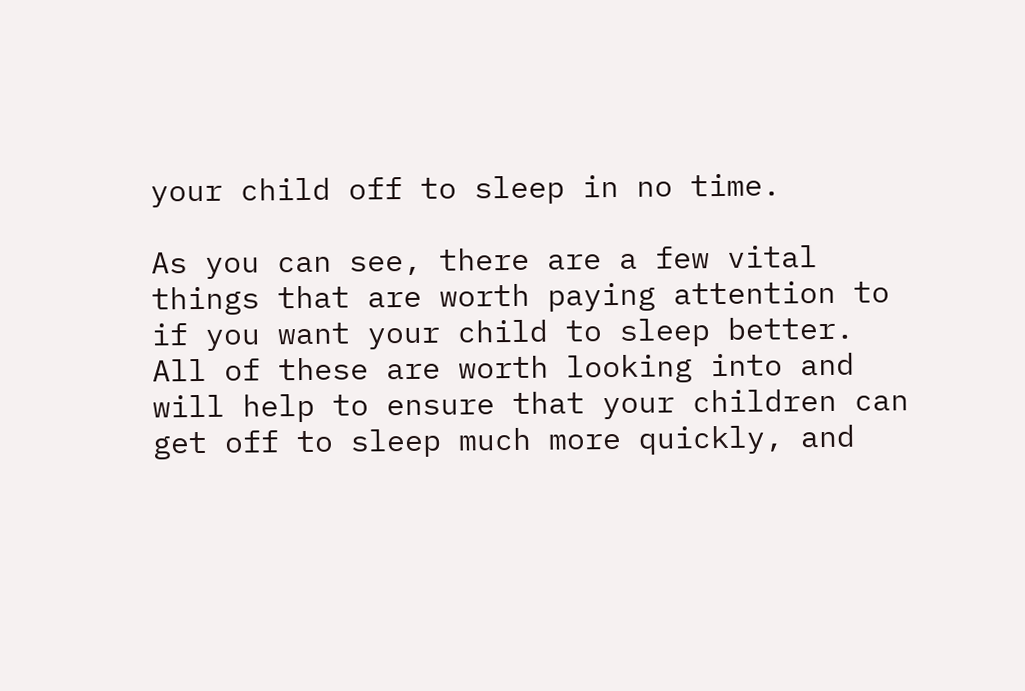your child off to sleep in no time.

As you can see, there are a few vital things that are worth paying attention to if you want your child to sleep better. All of these are worth looking into and will help to ensure that your children can get off to sleep much more quickly, and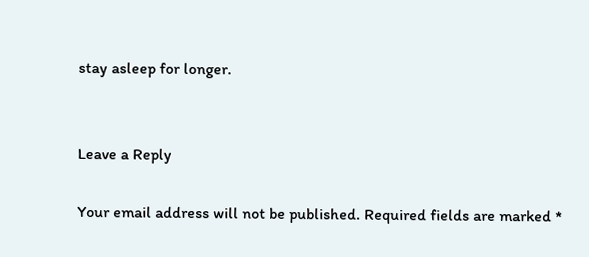stay asleep for longer.


Leave a Reply

Your email address will not be published. Required fields are marked *